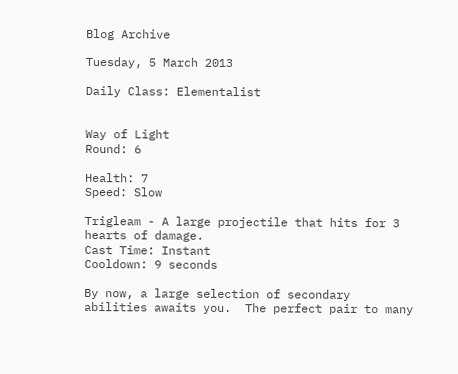Blog Archive

Tuesday, 5 March 2013

Daily Class: Elementalist


Way of Light
Round: 6

Health: 7
Speed: Slow

Trigleam - A large projectile that hits for 3 hearts of damage.
Cast Time: Instant
Cooldown: 9 seconds

By now, a large selection of secondary abilities awaits you.  The perfect pair to many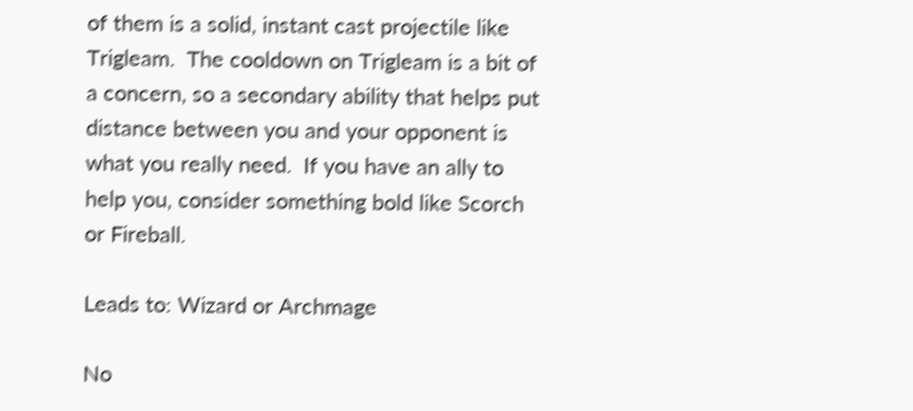of them is a solid, instant cast projectile like Trigleam.  The cooldown on Trigleam is a bit of a concern, so a secondary ability that helps put distance between you and your opponent is what you really need.  If you have an ally to help you, consider something bold like Scorch or Fireball.

Leads to: Wizard or Archmage

No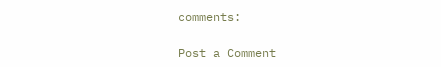comments:

Post a Comment